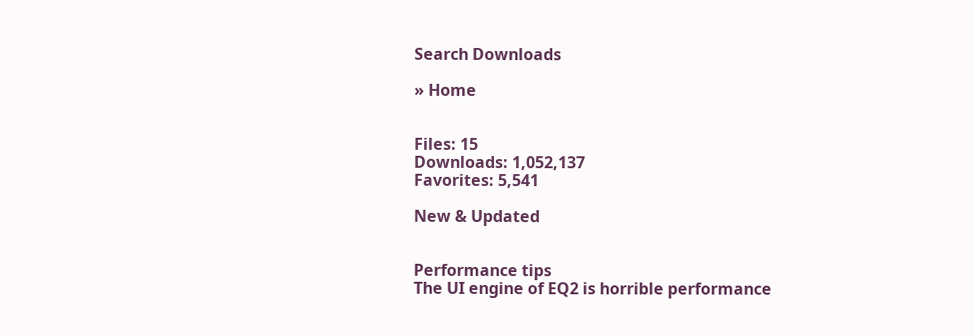Search Downloads

» Home


Files: 15
Downloads: 1,052,137
Favorites: 5,541

New & Updated


Performance tips
The UI engine of EQ2 is horrible performance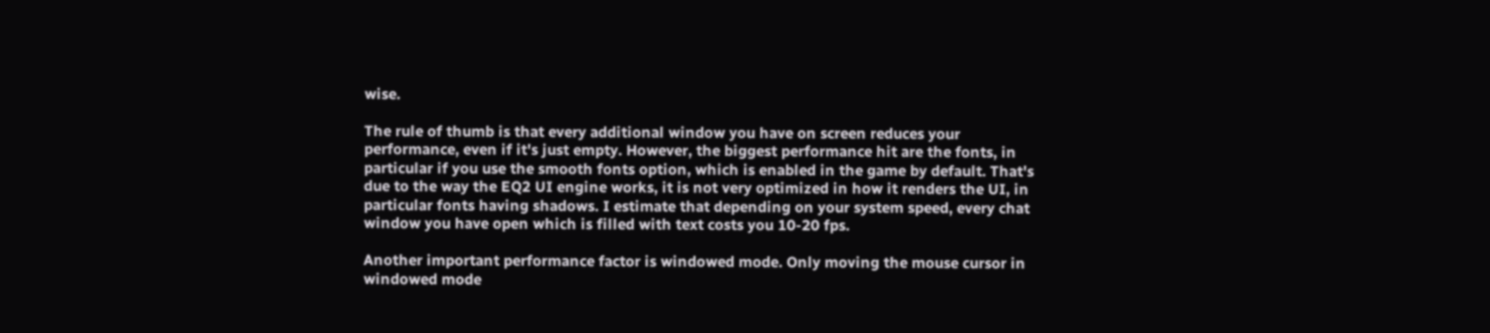wise.

The rule of thumb is that every additional window you have on screen reduces your performance, even if it's just empty. However, the biggest performance hit are the fonts, in particular if you use the smooth fonts option, which is enabled in the game by default. That's due to the way the EQ2 UI engine works, it is not very optimized in how it renders the UI, in particular fonts having shadows. I estimate that depending on your system speed, every chat window you have open which is filled with text costs you 10-20 fps.

Another important performance factor is windowed mode. Only moving the mouse cursor in windowed mode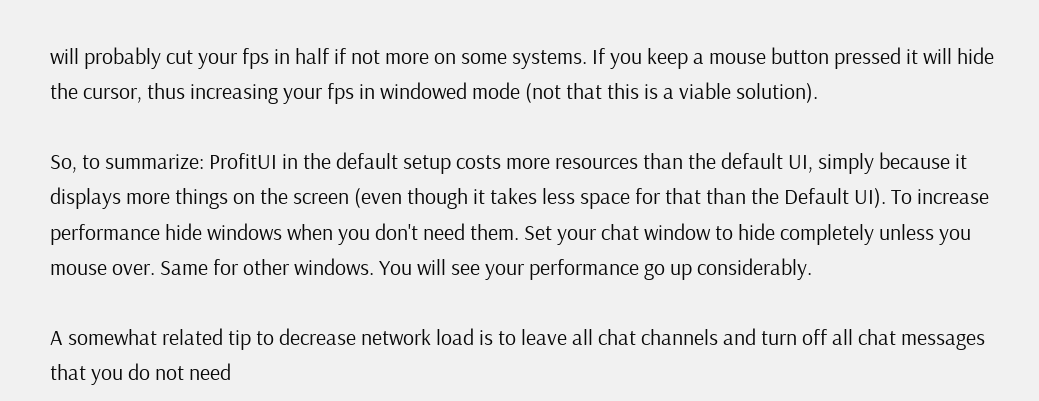will probably cut your fps in half if not more on some systems. If you keep a mouse button pressed it will hide the cursor, thus increasing your fps in windowed mode (not that this is a viable solution).

So, to summarize: ProfitUI in the default setup costs more resources than the default UI, simply because it displays more things on the screen (even though it takes less space for that than the Default UI). To increase performance hide windows when you don't need them. Set your chat window to hide completely unless you mouse over. Same for other windows. You will see your performance go up considerably.

A somewhat related tip to decrease network load is to leave all chat channels and turn off all chat messages that you do not need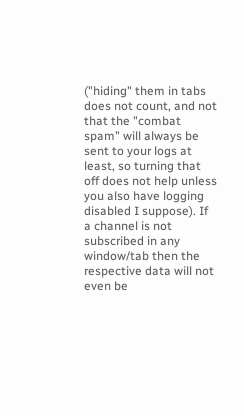("hiding" them in tabs does not count, and not that the "combat spam" will always be sent to your logs at least, so turning that off does not help unless you also have logging disabled I suppose). If a channel is not subscribed in any window/tab then the respective data will not even be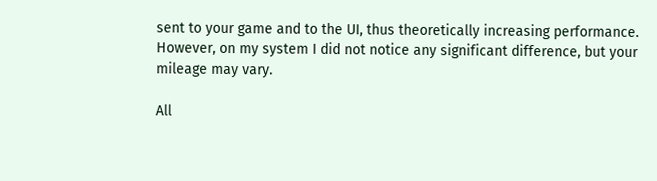sent to your game and to the UI, thus theoretically increasing performance. However, on my system I did not notice any significant difference, but your mileage may vary.

All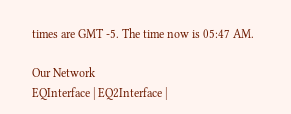times are GMT -5. The time now is 05:47 AM.

Our Network
EQInterface | EQ2Interface |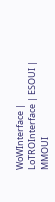WoWInterface | LoTROInterface | ESOUI | MMOUI